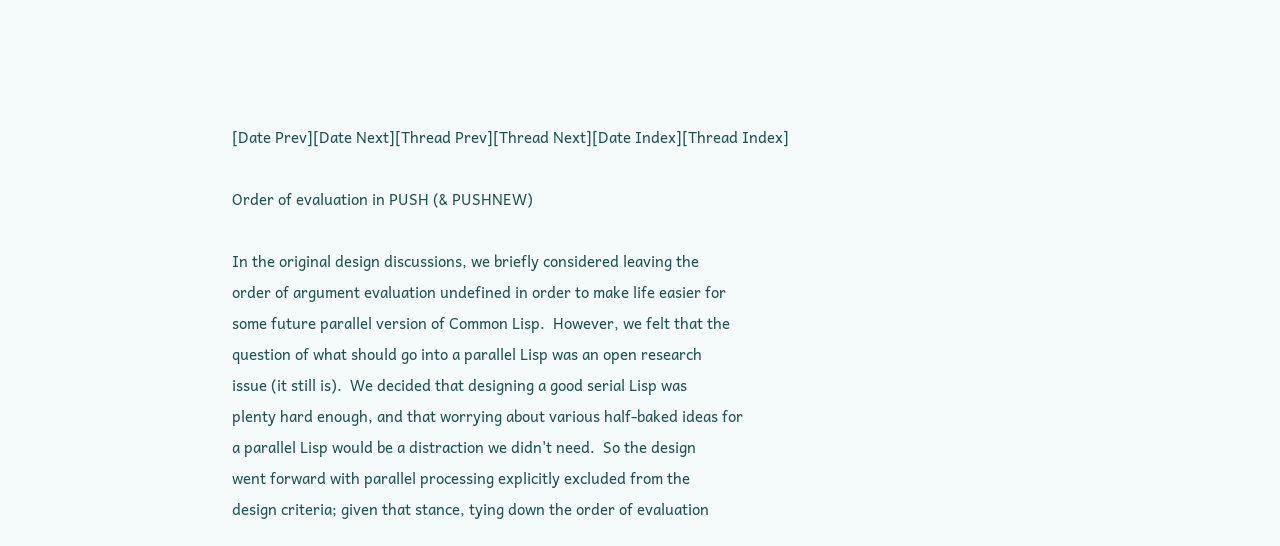[Date Prev][Date Next][Thread Prev][Thread Next][Date Index][Thread Index]

Order of evaluation in PUSH (& PUSHNEW)

In the original design discussions, we briefly considered leaving the
order of argument evaluation undefined in order to make life easier for
some future parallel version of Common Lisp.  However, we felt that the
question of what should go into a parallel Lisp was an open research
issue (it still is).  We decided that designing a good serial Lisp was
plenty hard enough, and that worrying about various half-baked ideas for
a parallel Lisp would be a distraction we didn't need.  So the design
went forward with parallel processing explicitly excluded from the
design criteria; given that stance, tying down the order of evaluation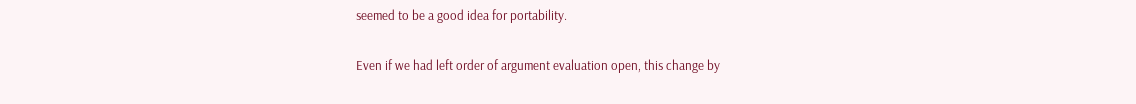seemed to be a good idea for portability.

Even if we had left order of argument evaluation open, this change by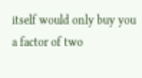itself would only buy you a factor of two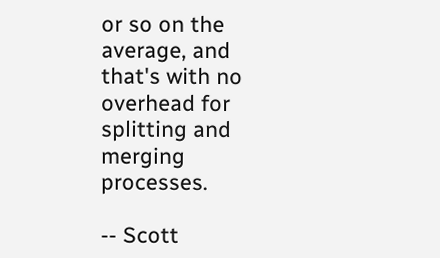or so on the average, and
that's with no overhead for splitting and merging processes.

-- Scott